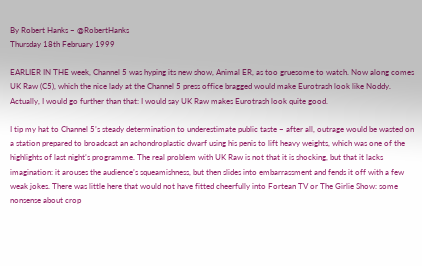By Robert Hanks – @RobertHanks
Thursday 18th February 1999

EARLIER IN THE week, Channel 5 was hyping its new show, Animal ER, as too gruesome to watch. Now along comes UK Raw (C5), which the nice lady at the Channel 5 press office bragged would make Eurotrash look like Noddy. Actually, I would go further than that: I would say UK Raw makes Eurotrash look quite good.

I tip my hat to Channel 5’s steady determination to underestimate public taste – after all, outrage would be wasted on a station prepared to broadcast an achondroplastic dwarf using his penis to lift heavy weights, which was one of the highlights of last night’s programme. The real problem with UK Raw is not that it is shocking, but that it lacks imagination: it arouses the audience’s squeamishness, but then slides into embarrassment and fends it off with a few weak jokes. There was little here that would not have fitted cheerfully into Fortean TV or The Girlie Show: some nonsense about crop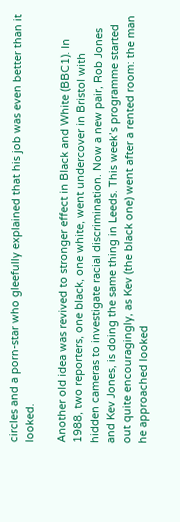circles and a porn-star who gleefully explained that his job was even better than it looked.

Another old idea was revived to stronger effect in Black and White (BBC1). In 1988, two reporters, one black, one white, went undercover in Bristol with hidden cameras to investigate racial discrimination. Now a new pair, Rob Jones and Kev Jones, is doing the same thing in Leeds. This week’s programme started out quite encouragingly, as Kev (the black one) went after a rented room: the man he approached looked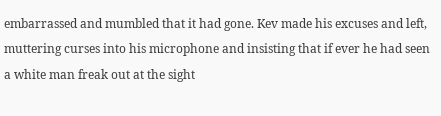embarrassed and mumbled that it had gone. Kev made his excuses and left, muttering curses into his microphone and insisting that if ever he had seen a white man freak out at the sight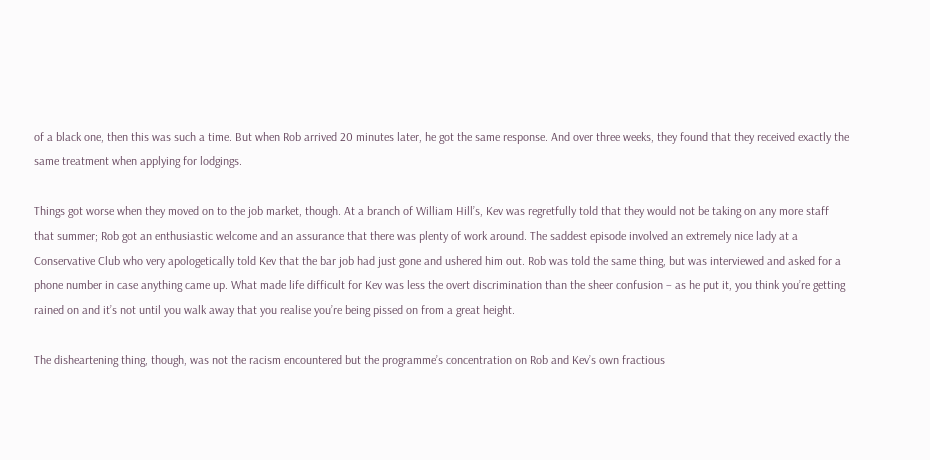of a black one, then this was such a time. But when Rob arrived 20 minutes later, he got the same response. And over three weeks, they found that they received exactly the same treatment when applying for lodgings.

Things got worse when they moved on to the job market, though. At a branch of William Hill’s, Kev was regretfully told that they would not be taking on any more staff that summer; Rob got an enthusiastic welcome and an assurance that there was plenty of work around. The saddest episode involved an extremely nice lady at a Conservative Club who very apologetically told Kev that the bar job had just gone and ushered him out. Rob was told the same thing, but was interviewed and asked for a phone number in case anything came up. What made life difficult for Kev was less the overt discrimination than the sheer confusion – as he put it, you think you’re getting rained on and it’s not until you walk away that you realise you’re being pissed on from a great height.

The disheartening thing, though, was not the racism encountered but the programme’s concentration on Rob and Kev’s own fractious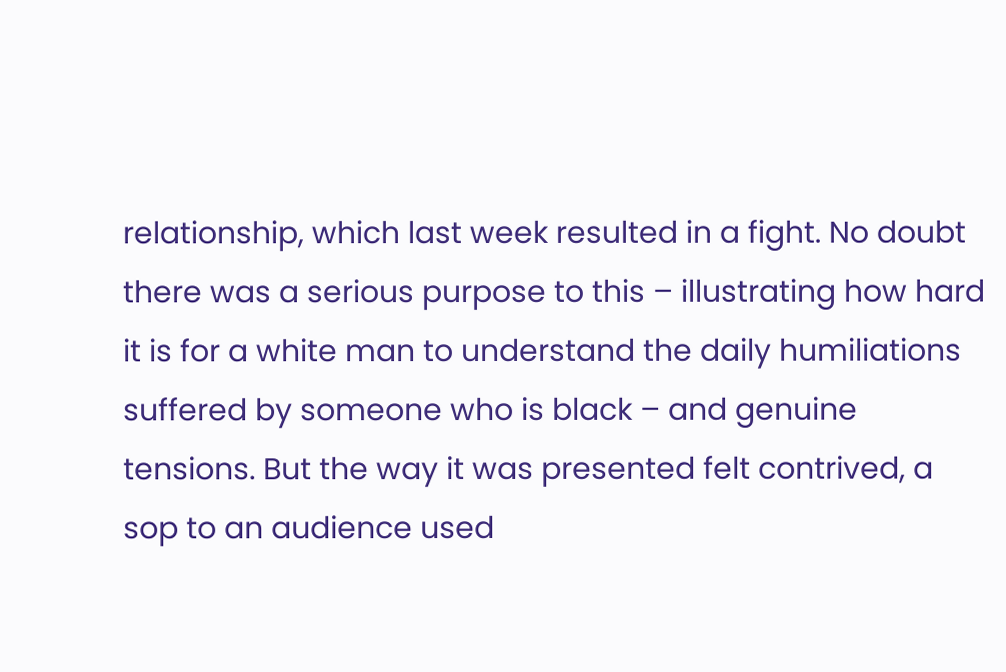relationship, which last week resulted in a fight. No doubt there was a serious purpose to this – illustrating how hard it is for a white man to understand the daily humiliations suffered by someone who is black – and genuine tensions. But the way it was presented felt contrived, a sop to an audience used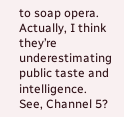to soap opera. Actually, I think they’re underestimating public taste and intelligence. See, Channel 5?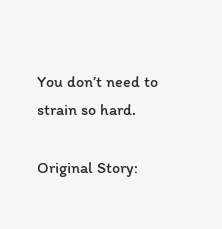You don’t need to strain so hard.

Original Story: